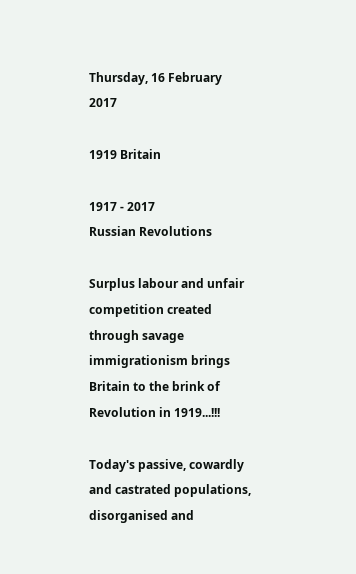Thursday, 16 February 2017

1919 Britain

1917 - 2017
Russian Revolutions

Surplus labour and unfair competition created through savage immigrationism brings Britain to the brink of Revolution in 1919...!!!

Today's passive, cowardly and castrated populations, disorganised and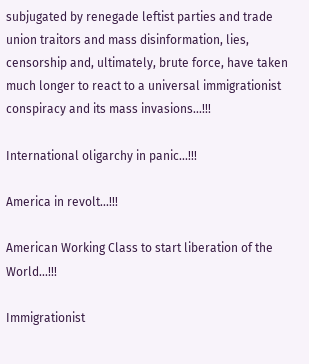subjugated by renegade leftist parties and trade union traitors and mass disinformation, lies, censorship and, ultimately, brute force, have taken much longer to react to a universal immigrationist conspiracy and its mass invasions...!!!

International oligarchy in panic...!!!

America in revolt...!!!

American Working Class to start liberation of the World...!!!

Immigrationist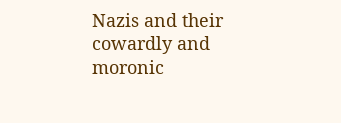Nazis and their cowardly and moronic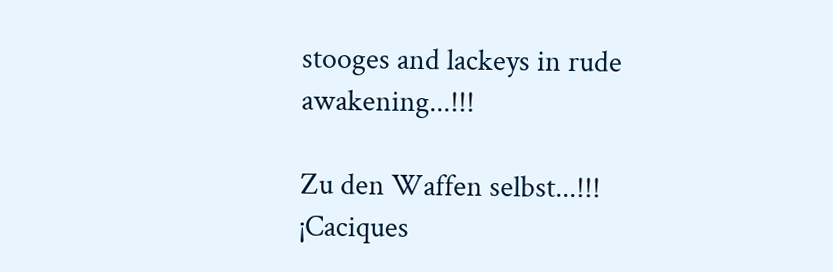stooges and lackeys in rude awakening...!!!

Zu den Waffen selbst...!!!
¡Caciques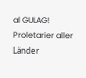al GULAG!
Proletarier aller Länder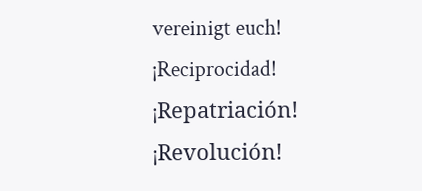vereinigt euch!
¡Reciprocidad! ¡Repatriación! ¡Revolución!